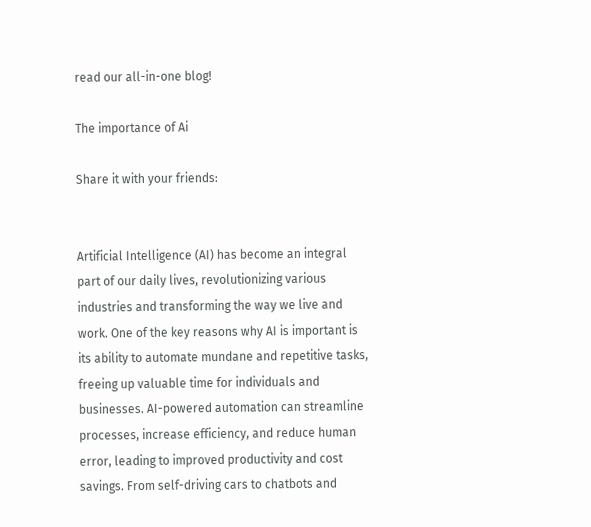read our all-in-one blog!

The importance of Ai

Share it with your friends:


Artificial Intelligence (AI) has become an integral part of our daily lives, revolutionizing various industries and transforming the way we live and work. One of the key reasons why AI is important is its ability to automate mundane and repetitive tasks, freeing up valuable time for individuals and businesses. AI-powered automation can streamline processes, increase efficiency, and reduce human error, leading to improved productivity and cost savings. From self-driving cars to chatbots and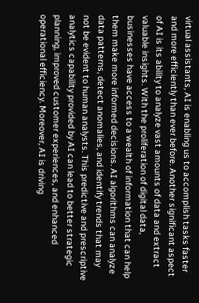virtual assistants, AI is enabling us to accomplish tasks faster and more efficiently than ever before. Another significant aspect of AI is its ability to analyze vast amounts of data and extract valuable insights. With the proliferation of digital data, businesses have access to a wealth of information that can help them make more informed decisions. AI algorithms can analyze data patterns, detect anomalies, and identify trends that may not be evident to human analysts. This predictive and prescriptive analytics capability provided by AI can lead to better strategic planning, improved customer experiences, and enhanced operational efficiency. Moreover, AI is driving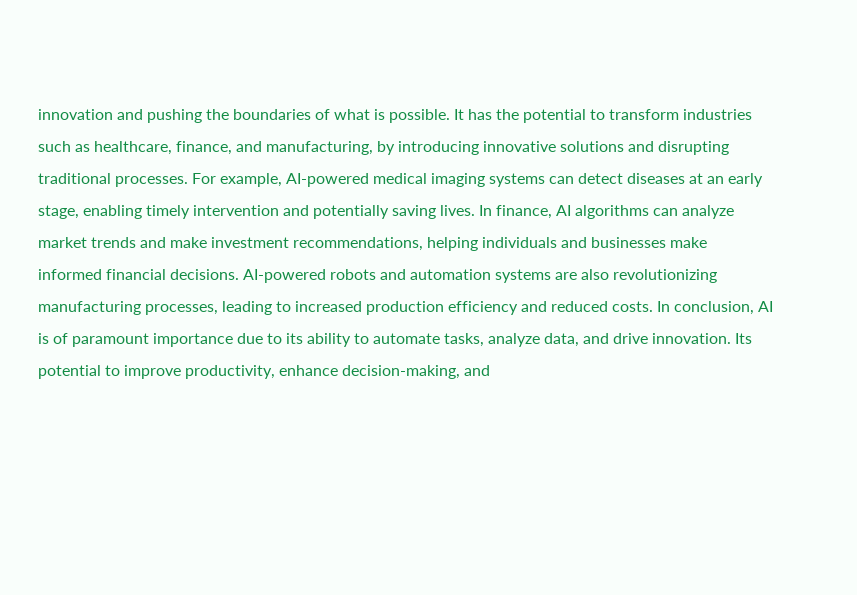innovation and pushing the boundaries of what is possible. It has the potential to transform industries such as healthcare, finance, and manufacturing, by introducing innovative solutions and disrupting traditional processes. For example, AI-powered medical imaging systems can detect diseases at an early stage, enabling timely intervention and potentially saving lives. In finance, AI algorithms can analyze market trends and make investment recommendations, helping individuals and businesses make informed financial decisions. AI-powered robots and automation systems are also revolutionizing manufacturing processes, leading to increased production efficiency and reduced costs. In conclusion, AI is of paramount importance due to its ability to automate tasks, analyze data, and drive innovation. Its potential to improve productivity, enhance decision-making, and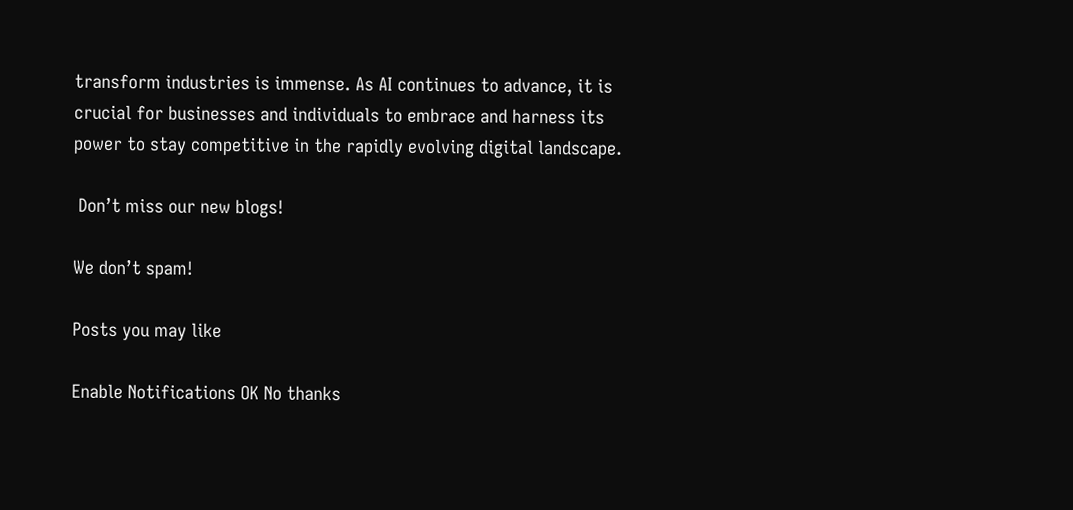transform industries is immense. As AI continues to advance, it is crucial for businesses and individuals to embrace and harness its power to stay competitive in the rapidly evolving digital landscape.

 Don’t miss our new blogs!

We don’t spam!

Posts you may like

Enable Notifications OK No thanks